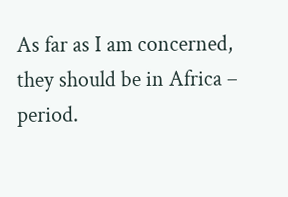As far as I am concerned, they should be in Africa – period.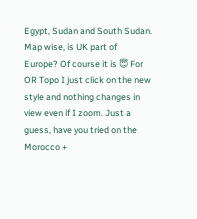Egypt, Sudan and South Sudan. Map wise, is UK part of Europe? Of course it is 😇 For OR Topo I just click on the new style and nothing changes in view even if I zoom. Just a guess, have you tried on the Morocco +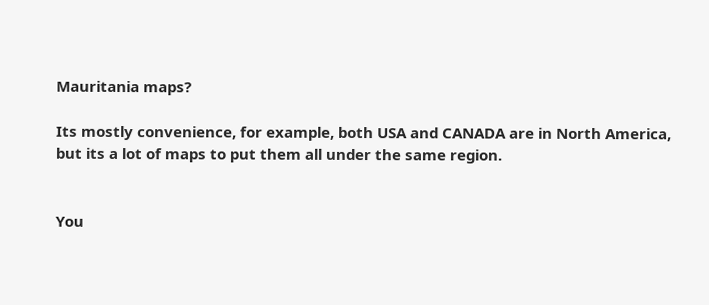Mauritania maps?

Its mostly convenience, for example, both USA and CANADA are in North America, but its a lot of maps to put them all under the same region.


You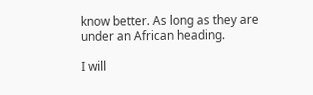know better. As long as they are under an African heading.

I will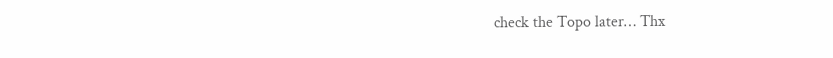check the Topo later… Thx